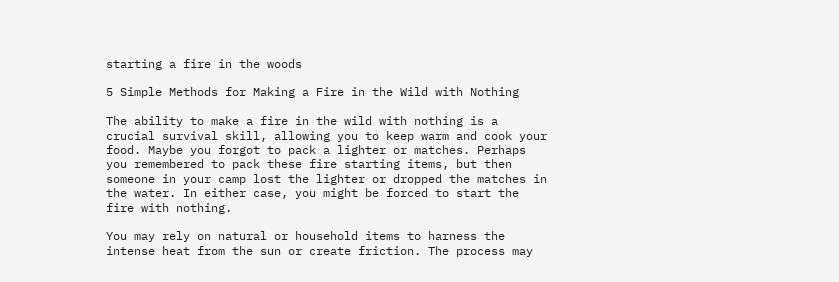starting a fire in the woods

5 Simple Methods for Making a Fire in the Wild with Nothing

The ability to make a fire in the wild with nothing is a crucial survival skill, allowing you to keep warm and cook your food. Maybe you forgot to pack a lighter or matches. Perhaps you remembered to pack these fire starting items, but then someone in your camp lost the lighter or dropped the matches in the water. In either case, you might be forced to start the fire with nothing.

You may rely on natural or household items to harness the intense heat from the sun or create friction. The process may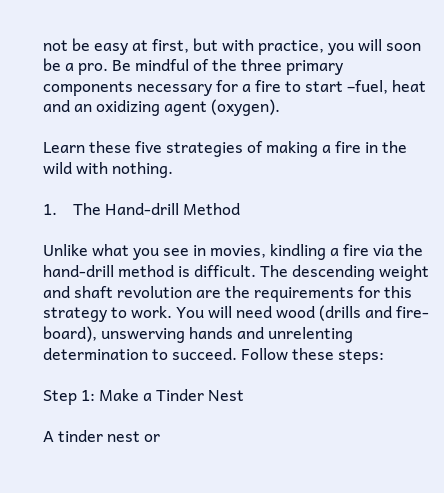not be easy at first, but with practice, you will soon be a pro. Be mindful of the three primary components necessary for a fire to start –fuel, heat and an oxidizing agent (oxygen).

Learn these five strategies of making a fire in the wild with nothing.

1.    The Hand-drill Method

Unlike what you see in movies, kindling a fire via the hand-drill method is difficult. The descending weight and shaft revolution are the requirements for this strategy to work. You will need wood (drills and fire-board), unswerving hands and unrelenting determination to succeed. Follow these steps:

Step 1: Make a Tinder Nest

A tinder nest or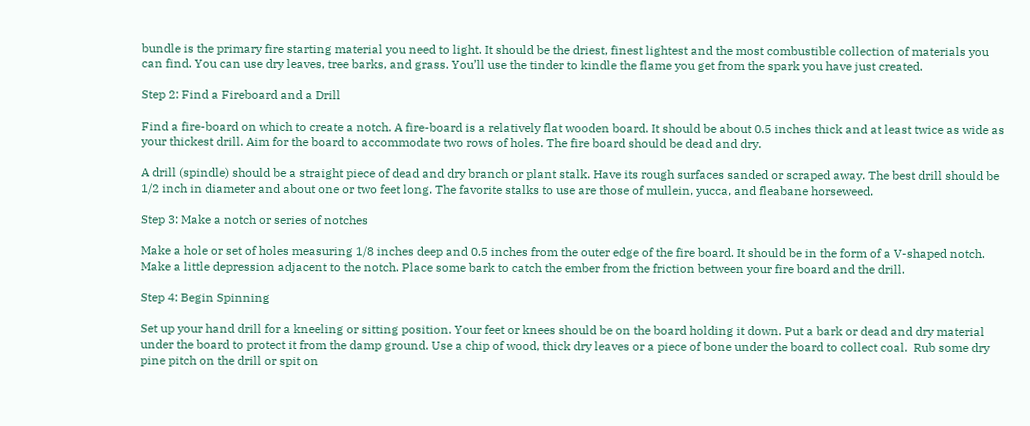bundle is the primary fire starting material you need to light. It should be the driest, finest lightest and the most combustible collection of materials you can find. You can use dry leaves, tree barks, and grass. You’ll use the tinder to kindle the flame you get from the spark you have just created.

Step 2: Find a Fireboard and a Drill

Find a fire-board on which to create a notch. A fire-board is a relatively flat wooden board. It should be about 0.5 inches thick and at least twice as wide as your thickest drill. Aim for the board to accommodate two rows of holes. The fire board should be dead and dry.

A drill (spindle) should be a straight piece of dead and dry branch or plant stalk. Have its rough surfaces sanded or scraped away. The best drill should be 1/2 inch in diameter and about one or two feet long. The favorite stalks to use are those of mullein, yucca, and fleabane horseweed.

Step 3: Make a notch or series of notches

Make a hole or set of holes measuring 1/8 inches deep and 0.5 inches from the outer edge of the fire board. It should be in the form of a V-shaped notch. Make a little depression adjacent to the notch. Place some bark to catch the ember from the friction between your fire board and the drill.

Step 4: Begin Spinning

Set up your hand drill for a kneeling or sitting position. Your feet or knees should be on the board holding it down. Put a bark or dead and dry material under the board to protect it from the damp ground. Use a chip of wood, thick dry leaves or a piece of bone under the board to collect coal.  Rub some dry pine pitch on the drill or spit on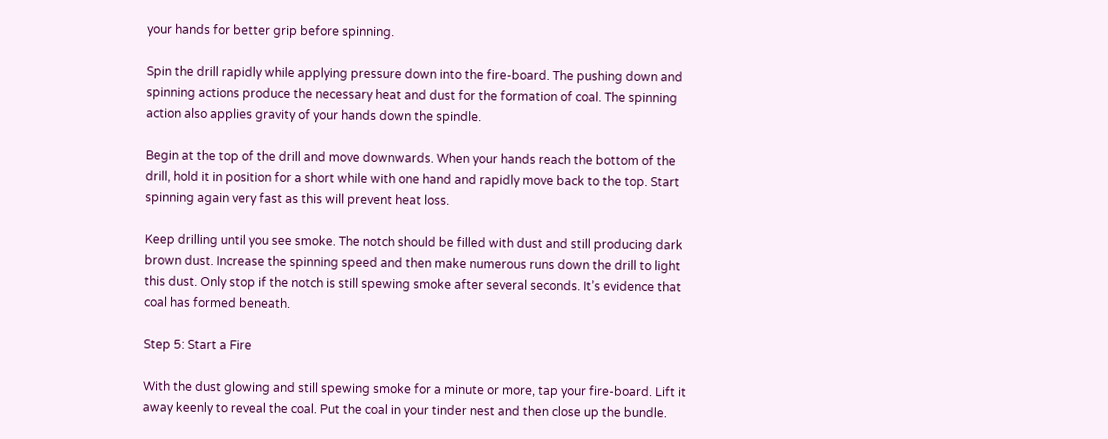your hands for better grip before spinning.

Spin the drill rapidly while applying pressure down into the fire-board. The pushing down and spinning actions produce the necessary heat and dust for the formation of coal. The spinning action also applies gravity of your hands down the spindle.

Begin at the top of the drill and move downwards. When your hands reach the bottom of the drill, hold it in position for a short while with one hand and rapidly move back to the top. Start spinning again very fast as this will prevent heat loss.

Keep drilling until you see smoke. The notch should be filled with dust and still producing dark brown dust. Increase the spinning speed and then make numerous runs down the drill to light this dust. Only stop if the notch is still spewing smoke after several seconds. It’s evidence that coal has formed beneath.

Step 5: Start a Fire

With the dust glowing and still spewing smoke for a minute or more, tap your fire-board. Lift it away keenly to reveal the coal. Put the coal in your tinder nest and then close up the bundle.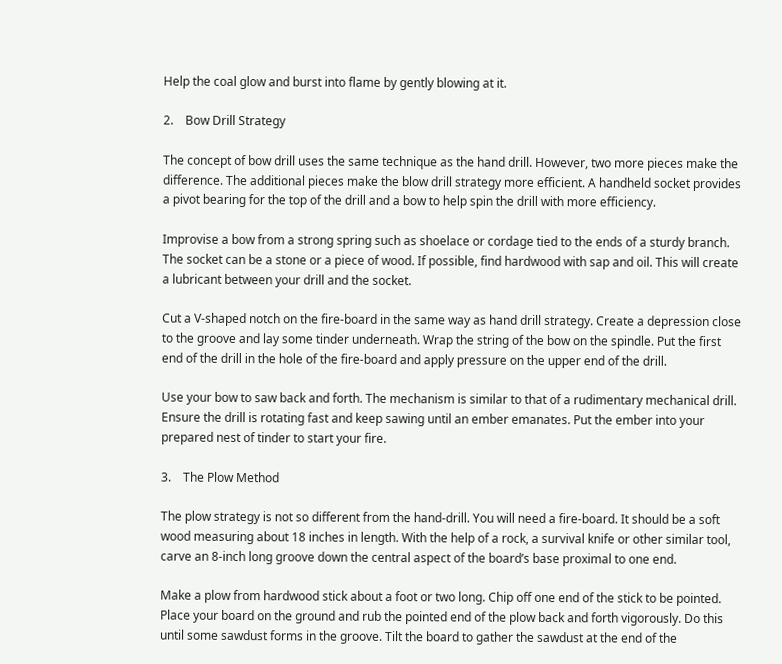Help the coal glow and burst into flame by gently blowing at it.

2.    Bow Drill Strategy

The concept of bow drill uses the same technique as the hand drill. However, two more pieces make the difference. The additional pieces make the blow drill strategy more efficient. A handheld socket provides a pivot bearing for the top of the drill and a bow to help spin the drill with more efficiency.

Improvise a bow from a strong spring such as shoelace or cordage tied to the ends of a sturdy branch. The socket can be a stone or a piece of wood. If possible, find hardwood with sap and oil. This will create a lubricant between your drill and the socket.

Cut a V-shaped notch on the fire-board in the same way as hand drill strategy. Create a depression close to the groove and lay some tinder underneath. Wrap the string of the bow on the spindle. Put the first end of the drill in the hole of the fire-board and apply pressure on the upper end of the drill.

Use your bow to saw back and forth. The mechanism is similar to that of a rudimentary mechanical drill. Ensure the drill is rotating fast and keep sawing until an ember emanates. Put the ember into your prepared nest of tinder to start your fire.

3.    The Plow Method

The plow strategy is not so different from the hand-drill. You will need a fire-board. It should be a soft wood measuring about 18 inches in length. With the help of a rock, a survival knife or other similar tool, carve an 8-inch long groove down the central aspect of the board’s base proximal to one end.

Make a plow from hardwood stick about a foot or two long. Chip off one end of the stick to be pointed. Place your board on the ground and rub the pointed end of the plow back and forth vigorously. Do this until some sawdust forms in the groove. Tilt the board to gather the sawdust at the end of the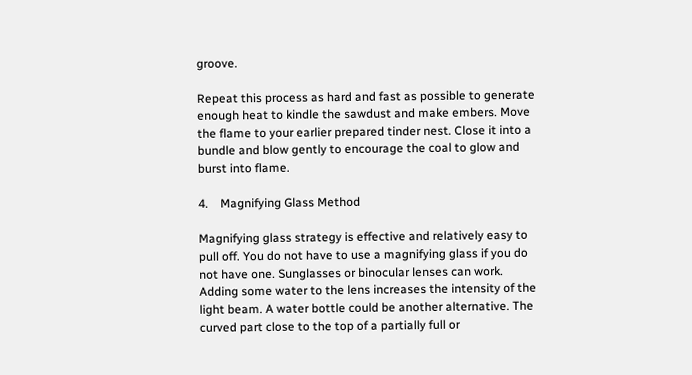groove.

Repeat this process as hard and fast as possible to generate enough heat to kindle the sawdust and make embers. Move the flame to your earlier prepared tinder nest. Close it into a bundle and blow gently to encourage the coal to glow and burst into flame.

4.    Magnifying Glass Method

Magnifying glass strategy is effective and relatively easy to pull off. You do not have to use a magnifying glass if you do not have one. Sunglasses or binocular lenses can work. Adding some water to the lens increases the intensity of the light beam. A water bottle could be another alternative. The curved part close to the top of a partially full or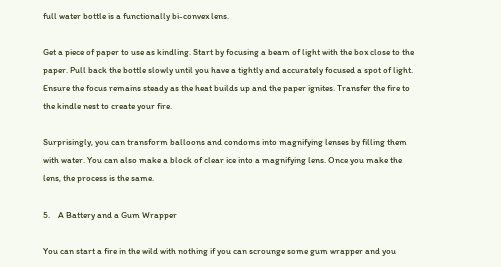full water bottle is a functionally bi-convex lens.

Get a piece of paper to use as kindling. Start by focusing a beam of light with the box close to the paper. Pull back the bottle slowly until you have a tightly and accurately focused a spot of light. Ensure the focus remains steady as the heat builds up and the paper ignites. Transfer the fire to the kindle nest to create your fire.

Surprisingly, you can transform balloons and condoms into magnifying lenses by filling them with water. You can also make a block of clear ice into a magnifying lens. Once you make the lens, the process is the same.

5.    A Battery and a Gum Wrapper

You can start a fire in the wild with nothing if you can scrounge some gum wrapper and you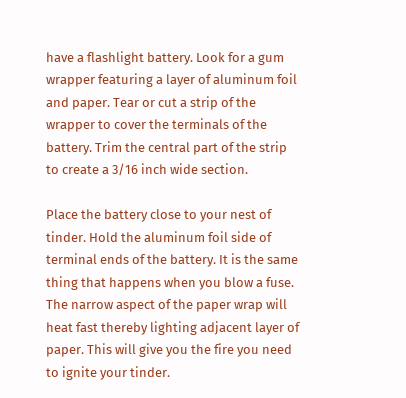have a flashlight battery. Look for a gum wrapper featuring a layer of aluminum foil and paper. Tear or cut a strip of the wrapper to cover the terminals of the battery. Trim the central part of the strip to create a 3/16 inch wide section.

Place the battery close to your nest of tinder. Hold the aluminum foil side of terminal ends of the battery. It is the same thing that happens when you blow a fuse. The narrow aspect of the paper wrap will heat fast thereby lighting adjacent layer of paper. This will give you the fire you need to ignite your tinder.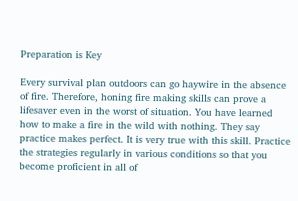Preparation is Key

Every survival plan outdoors can go haywire in the absence of fire. Therefore, honing fire making skills can prove a lifesaver even in the worst of situation. You have learned how to make a fire in the wild with nothing. They say practice makes perfect. It is very true with this skill. Practice the strategies regularly in various conditions so that you become proficient in all of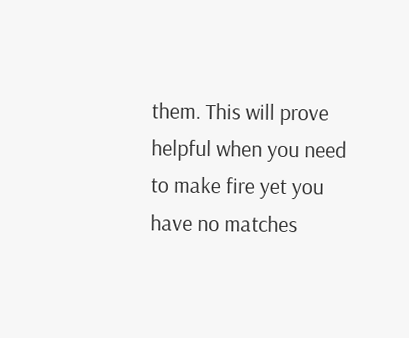them. This will prove helpful when you need to make fire yet you have no matches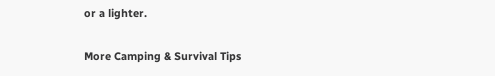or a lighter.

More Camping & Survival Tips